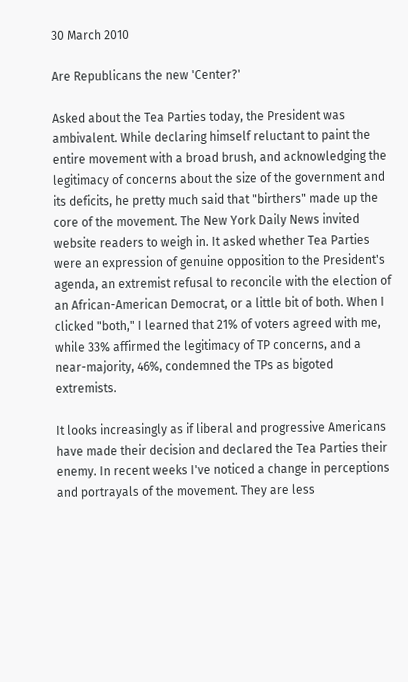30 March 2010

Are Republicans the new 'Center?'

Asked about the Tea Parties today, the President was ambivalent. While declaring himself reluctant to paint the entire movement with a broad brush, and acknowledging the legitimacy of concerns about the size of the government and its deficits, he pretty much said that "birthers" made up the core of the movement. The New York Daily News invited website readers to weigh in. It asked whether Tea Parties were an expression of genuine opposition to the President's agenda, an extremist refusal to reconcile with the election of an African-American Democrat, or a little bit of both. When I clicked "both," I learned that 21% of voters agreed with me, while 33% affirmed the legitimacy of TP concerns, and a near-majority, 46%, condemned the TPs as bigoted extremists.

It looks increasingly as if liberal and progressive Americans have made their decision and declared the Tea Parties their enemy. In recent weeks I've noticed a change in perceptions and portrayals of the movement. They are less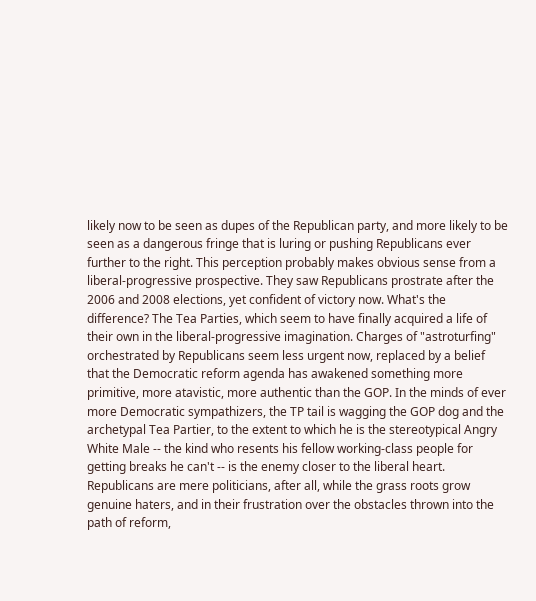likely now to be seen as dupes of the Republican party, and more likely to be seen as a dangerous fringe that is luring or pushing Republicans ever further to the right. This perception probably makes obvious sense from a liberal-progressive prospective. They saw Republicans prostrate after the 2006 and 2008 elections, yet confident of victory now. What's the difference? The Tea Parties, which seem to have finally acquired a life of their own in the liberal-progressive imagination. Charges of "astroturfing" orchestrated by Republicans seem less urgent now, replaced by a belief that the Democratic reform agenda has awakened something more primitive, more atavistic, more authentic than the GOP. In the minds of ever more Democratic sympathizers, the TP tail is wagging the GOP dog and the archetypal Tea Partier, to the extent to which he is the stereotypical Angry White Male -- the kind who resents his fellow working-class people for getting breaks he can't -- is the enemy closer to the liberal heart. Republicans are mere politicians, after all, while the grass roots grow genuine haters, and in their frustration over the obstacles thrown into the path of reform,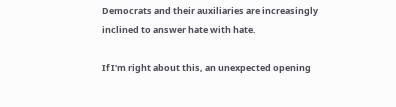Democrats and their auxiliaries are increasingly inclined to answer hate with hate.

If I'm right about this, an unexpected opening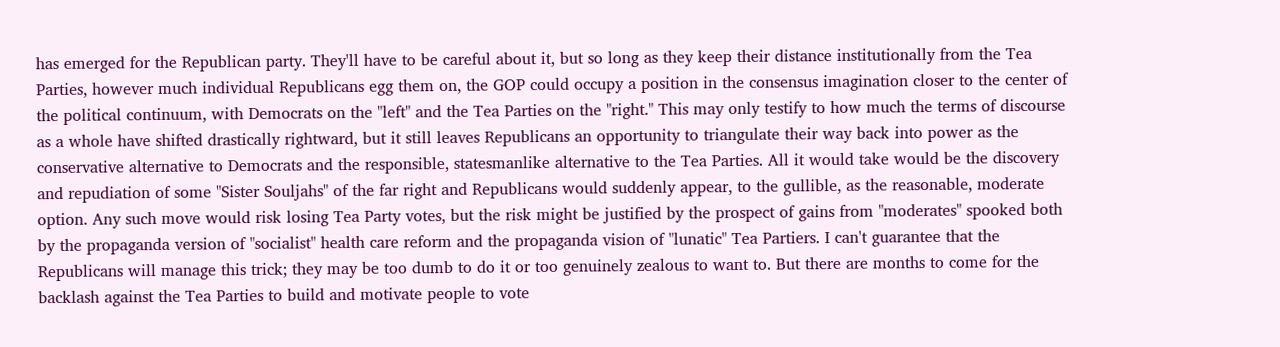has emerged for the Republican party. They'll have to be careful about it, but so long as they keep their distance institutionally from the Tea Parties, however much individual Republicans egg them on, the GOP could occupy a position in the consensus imagination closer to the center of the political continuum, with Democrats on the "left" and the Tea Parties on the "right." This may only testify to how much the terms of discourse as a whole have shifted drastically rightward, but it still leaves Republicans an opportunity to triangulate their way back into power as the conservative alternative to Democrats and the responsible, statesmanlike alternative to the Tea Parties. All it would take would be the discovery and repudiation of some "Sister Souljahs" of the far right and Republicans would suddenly appear, to the gullible, as the reasonable, moderate option. Any such move would risk losing Tea Party votes, but the risk might be justified by the prospect of gains from "moderates" spooked both by the propaganda version of "socialist" health care reform and the propaganda vision of "lunatic" Tea Partiers. I can't guarantee that the Republicans will manage this trick; they may be too dumb to do it or too genuinely zealous to want to. But there are months to come for the backlash against the Tea Parties to build and motivate people to vote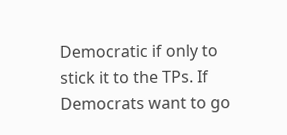Democratic if only to stick it to the TPs. If Democrats want to go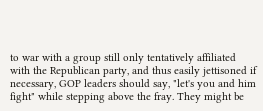to war with a group still only tentatively affiliated with the Republican party, and thus easily jettisoned if necessary, GOP leaders should say, "let's you and him fight" while stepping above the fray. They might be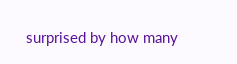surprised by how many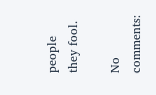people they fool.

No comments: